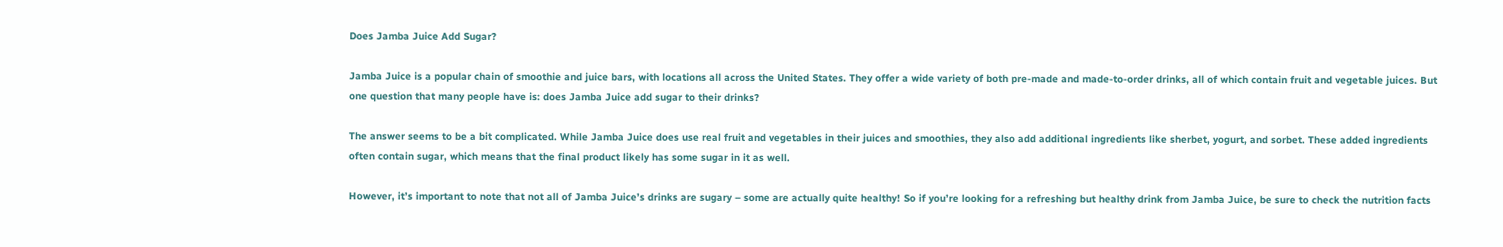Does Jamba Juice Add Sugar?

Jamba Juice is a popular chain of smoothie and juice bars, with locations all across the United States. They offer a wide variety of both pre-made and made-to-order drinks, all of which contain fruit and vegetable juices. But one question that many people have is: does Jamba Juice add sugar to their drinks?

The answer seems to be a bit complicated. While Jamba Juice does use real fruit and vegetables in their juices and smoothies, they also add additional ingredients like sherbet, yogurt, and sorbet. These added ingredients often contain sugar, which means that the final product likely has some sugar in it as well.

However, it’s important to note that not all of Jamba Juice’s drinks are sugary – some are actually quite healthy! So if you’re looking for a refreshing but healthy drink from Jamba Juice, be sure to check the nutrition facts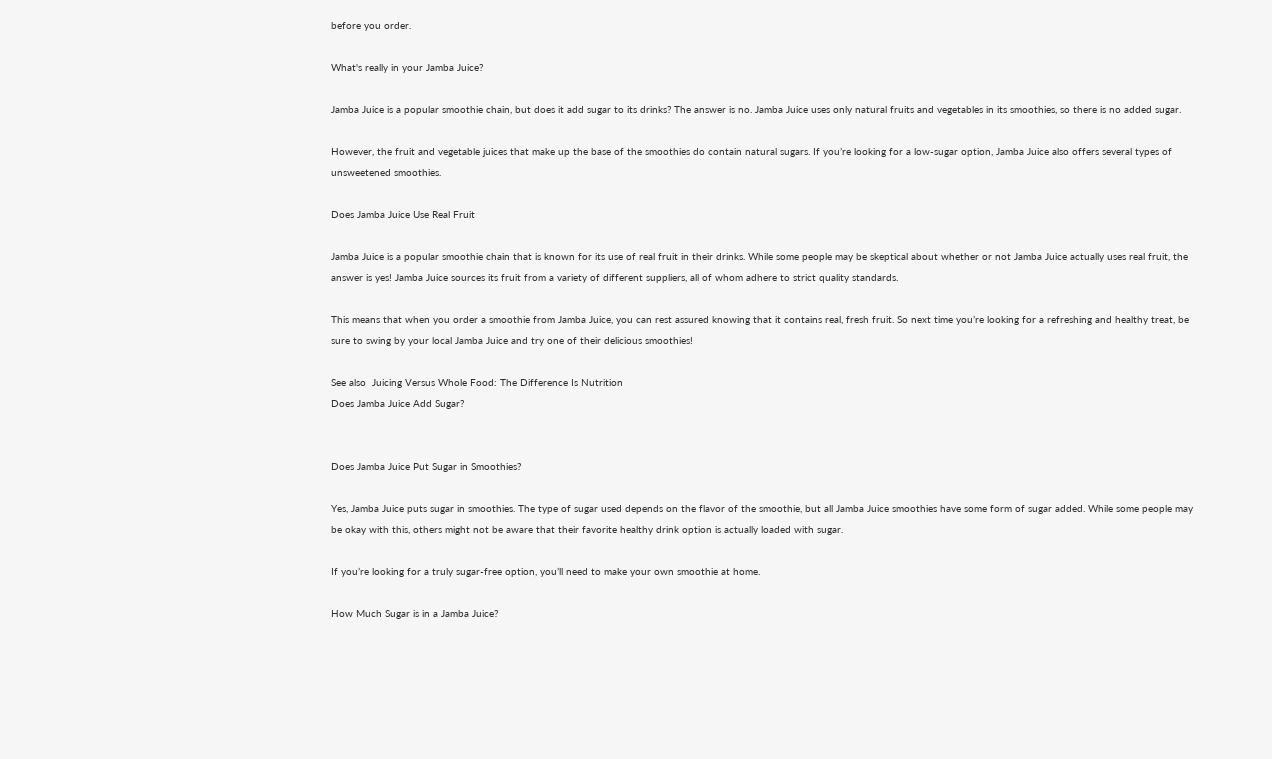before you order.

What's really in your Jamba Juice?

Jamba Juice is a popular smoothie chain, but does it add sugar to its drinks? The answer is no. Jamba Juice uses only natural fruits and vegetables in its smoothies, so there is no added sugar.

However, the fruit and vegetable juices that make up the base of the smoothies do contain natural sugars. If you’re looking for a low-sugar option, Jamba Juice also offers several types of unsweetened smoothies.

Does Jamba Juice Use Real Fruit

Jamba Juice is a popular smoothie chain that is known for its use of real fruit in their drinks. While some people may be skeptical about whether or not Jamba Juice actually uses real fruit, the answer is yes! Jamba Juice sources its fruit from a variety of different suppliers, all of whom adhere to strict quality standards.

This means that when you order a smoothie from Jamba Juice, you can rest assured knowing that it contains real, fresh fruit. So next time you’re looking for a refreshing and healthy treat, be sure to swing by your local Jamba Juice and try one of their delicious smoothies!

See also  Juicing Versus Whole Food: The Difference Is Nutrition
Does Jamba Juice Add Sugar?


Does Jamba Juice Put Sugar in Smoothies?

Yes, Jamba Juice puts sugar in smoothies. The type of sugar used depends on the flavor of the smoothie, but all Jamba Juice smoothies have some form of sugar added. While some people may be okay with this, others might not be aware that their favorite healthy drink option is actually loaded with sugar.

If you’re looking for a truly sugar-free option, you’ll need to make your own smoothie at home.

How Much Sugar is in a Jamba Juice?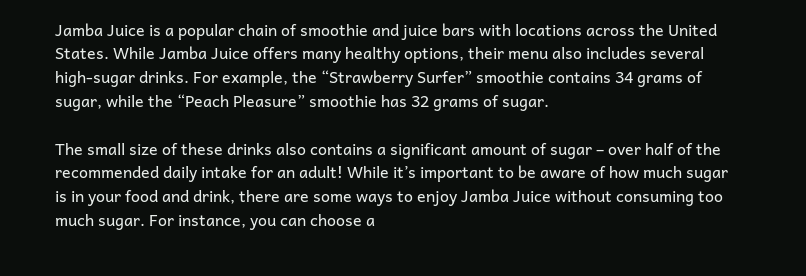Jamba Juice is a popular chain of smoothie and juice bars with locations across the United States. While Jamba Juice offers many healthy options, their menu also includes several high-sugar drinks. For example, the “Strawberry Surfer” smoothie contains 34 grams of sugar, while the “Peach Pleasure” smoothie has 32 grams of sugar.

The small size of these drinks also contains a significant amount of sugar – over half of the recommended daily intake for an adult! While it’s important to be aware of how much sugar is in your food and drink, there are some ways to enjoy Jamba Juice without consuming too much sugar. For instance, you can choose a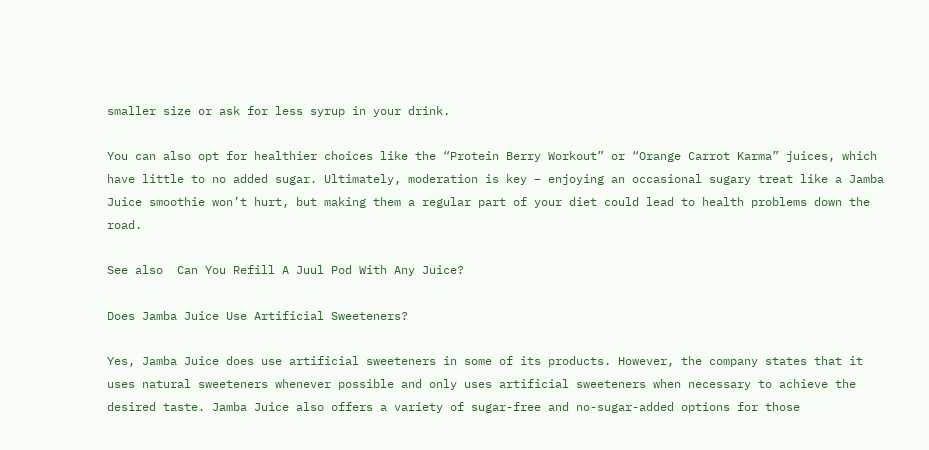smaller size or ask for less syrup in your drink.

You can also opt for healthier choices like the “Protein Berry Workout” or “Orange Carrot Karma” juices, which have little to no added sugar. Ultimately, moderation is key – enjoying an occasional sugary treat like a Jamba Juice smoothie won’t hurt, but making them a regular part of your diet could lead to health problems down the road.

See also  Can You Refill A Juul Pod With Any Juice?

Does Jamba Juice Use Artificial Sweeteners?

Yes, Jamba Juice does use artificial sweeteners in some of its products. However, the company states that it uses natural sweeteners whenever possible and only uses artificial sweeteners when necessary to achieve the desired taste. Jamba Juice also offers a variety of sugar-free and no-sugar-added options for those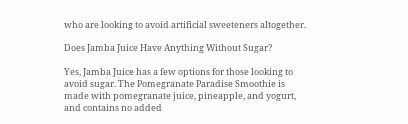who are looking to avoid artificial sweeteners altogether.

Does Jamba Juice Have Anything Without Sugar?

Yes, Jamba Juice has a few options for those looking to avoid sugar. The Pomegranate Paradise Smoothie is made with pomegranate juice, pineapple, and yogurt, and contains no added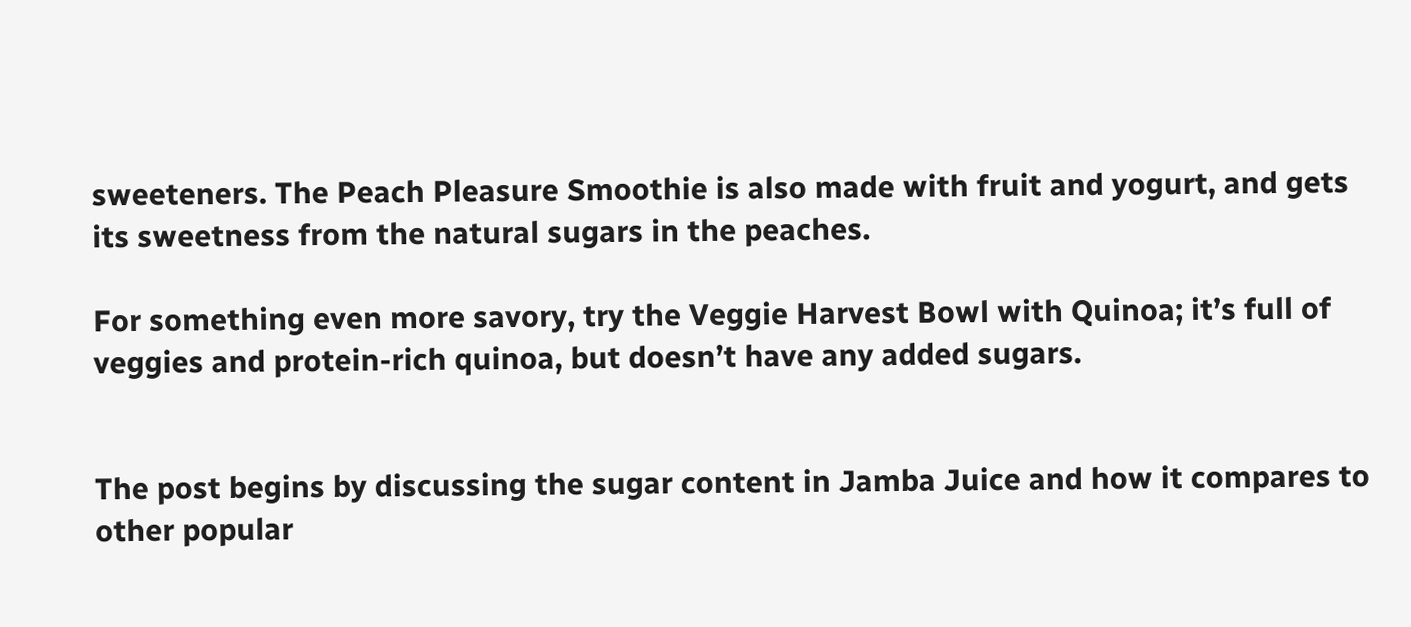sweeteners. The Peach Pleasure Smoothie is also made with fruit and yogurt, and gets its sweetness from the natural sugars in the peaches.

For something even more savory, try the Veggie Harvest Bowl with Quinoa; it’s full of veggies and protein-rich quinoa, but doesn’t have any added sugars.


The post begins by discussing the sugar content in Jamba Juice and how it compares to other popular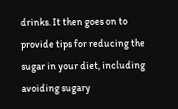drinks. It then goes on to provide tips for reducing the sugar in your diet, including avoiding sugary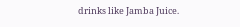drinks like Jamba Juice.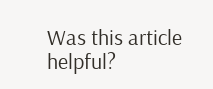Was this article helpful?